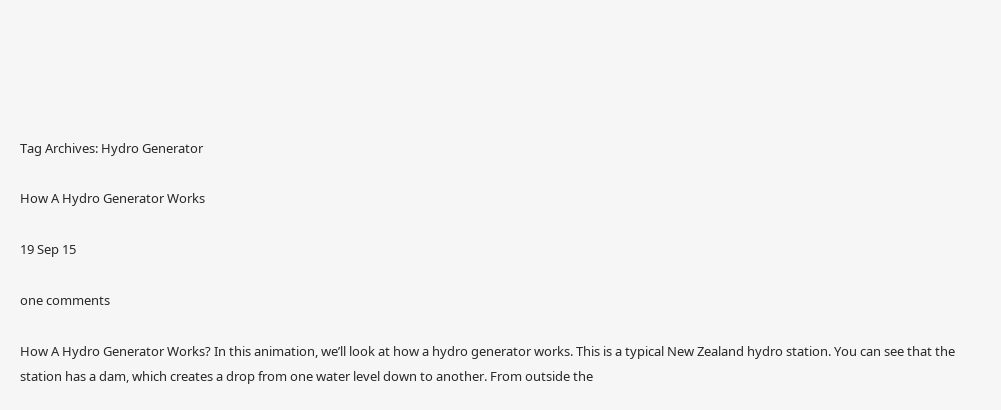Tag Archives: Hydro Generator

How A Hydro Generator Works

19 Sep 15

one comments

How A Hydro Generator Works? In this animation, we’ll look at how a hydro generator works. This is a typical New Zealand hydro station. You can see that the station has a dam, which creates a drop from one water level down to another. From outside the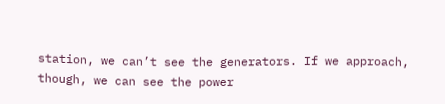station, we can’t see the generators. If we approach, though, we can see the power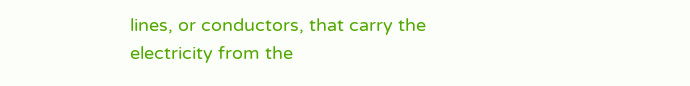lines, or conductors, that carry the electricity from the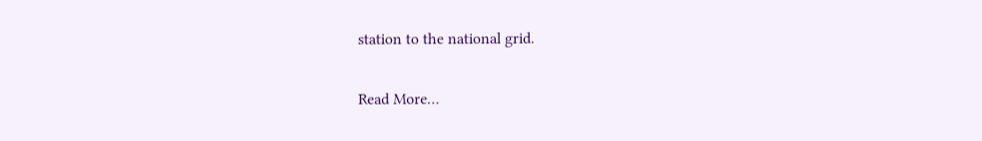station to the national grid.

Read More…